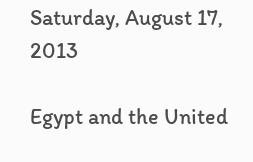Saturday, August 17, 2013

Egypt and the United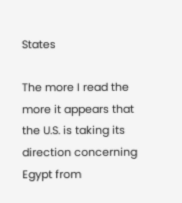States

The more I read the more it appears that the U.S. is taking its direction concerning Egypt from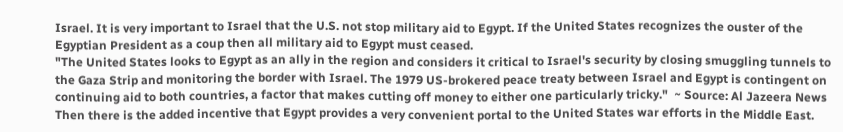Israel. It is very important to Israel that the U.S. not stop military aid to Egypt. If the United States recognizes the ouster of the Egyptian President as a coup then all military aid to Egypt must ceased.
"The United States looks to Egypt as an ally in the region and considers it critical to Israel's security by closing smuggling tunnels to the Gaza Strip and monitoring the border with Israel. The 1979 US-brokered peace treaty between Israel and Egypt is contingent on continuing aid to both countries, a factor that makes cutting off money to either one particularly tricky."  ~ Source: Al Jazeera News
Then there is the added incentive that Egypt provides a very convenient portal to the United States war efforts in the Middle East.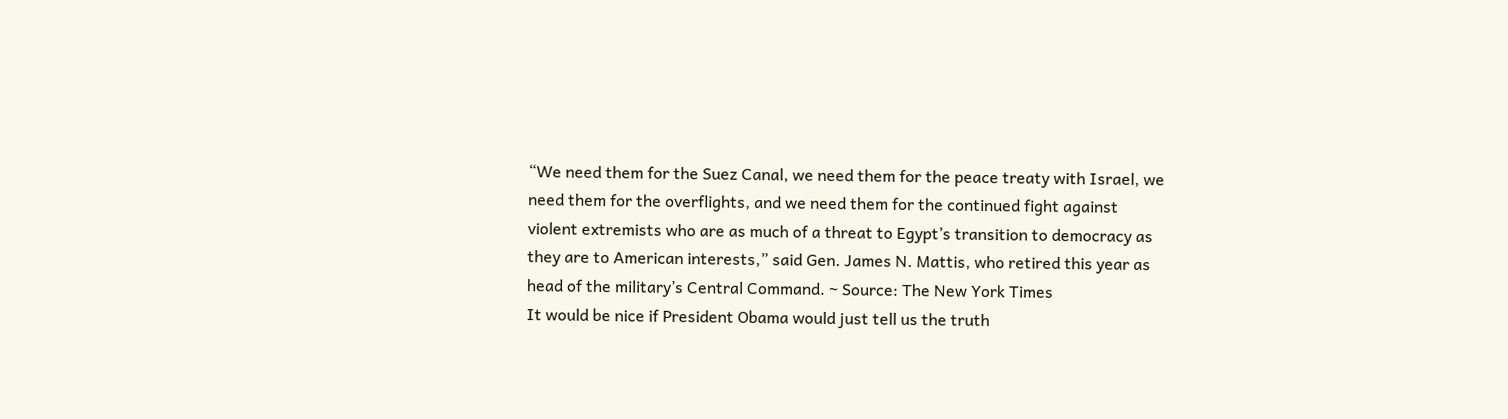“We need them for the Suez Canal, we need them for the peace treaty with Israel, we need them for the overflights, and we need them for the continued fight against violent extremists who are as much of a threat to Egypt’s transition to democracy as they are to American interests,” said Gen. James N. Mattis, who retired this year as head of the military’s Central Command. ~ Source: The New York Times
It would be nice if President Obama would just tell us the truth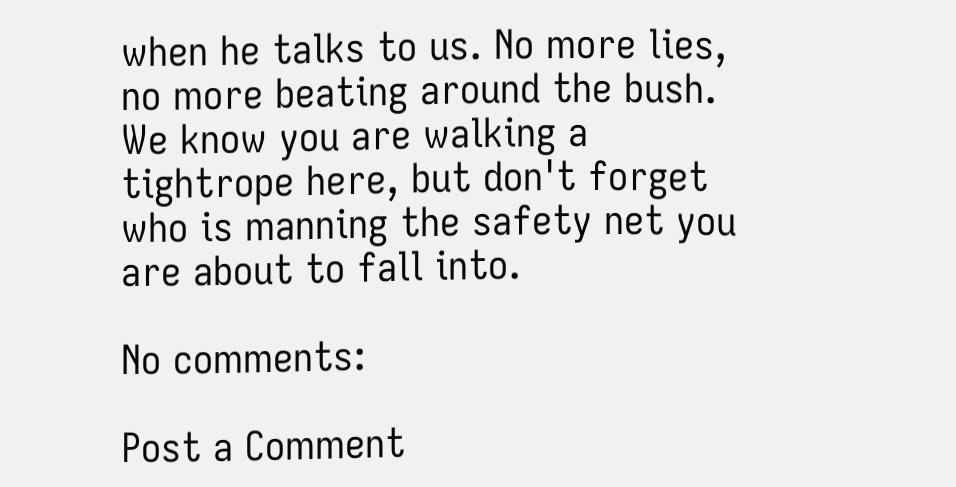when he talks to us. No more lies, no more beating around the bush. We know you are walking a tightrope here, but don't forget who is manning the safety net you are about to fall into.

No comments:

Post a Comment